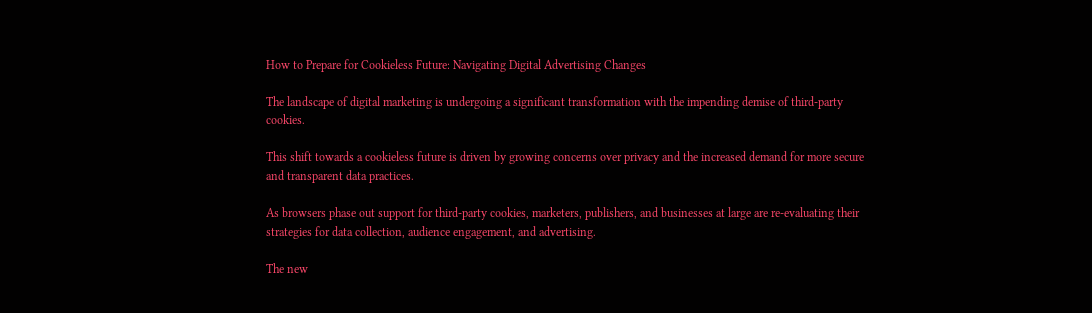How to Prepare for Cookieless Future: Navigating Digital Advertising Changes

The landscape of digital marketing is undergoing a significant transformation with the impending demise of third-party cookies.

This shift towards a cookieless future is driven by growing concerns over privacy and the increased demand for more secure and transparent data practices.

As browsers phase out support for third-party cookies, marketers, publishers, and businesses at large are re-evaluating their strategies for data collection, audience engagement, and advertising.

The new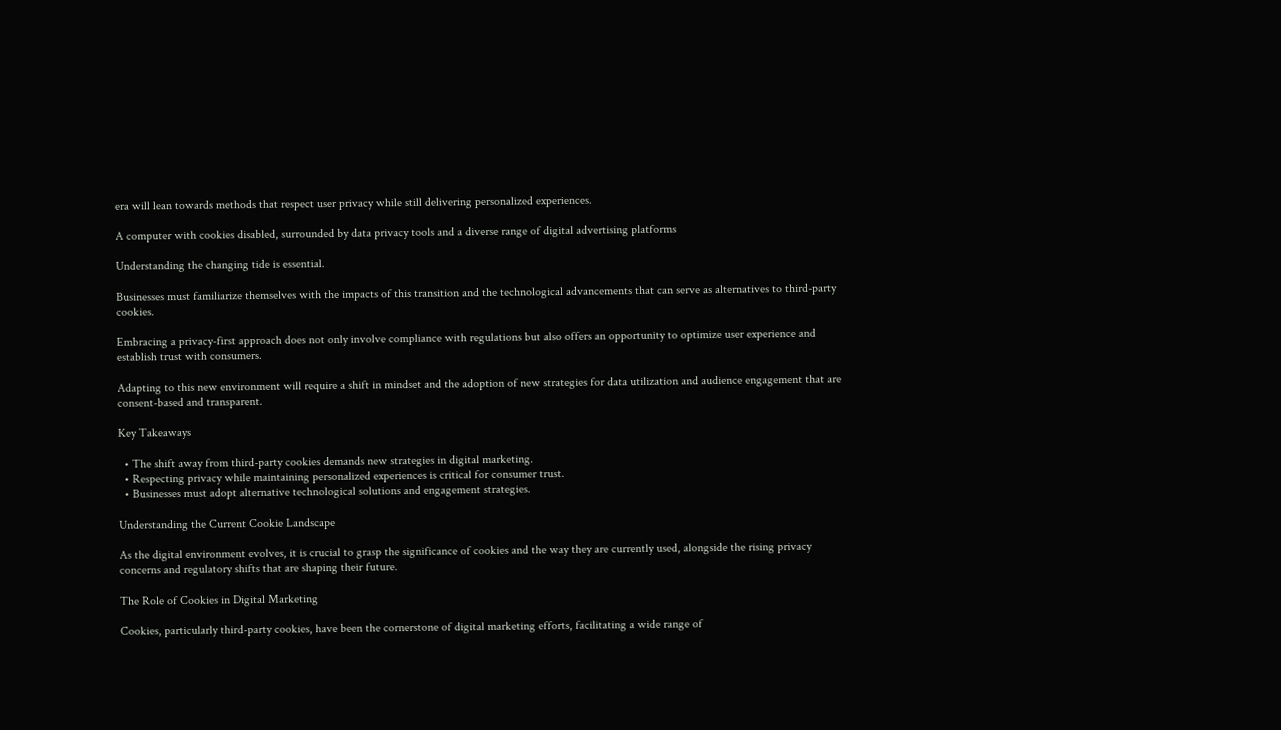era will lean towards methods that respect user privacy while still delivering personalized experiences.

A computer with cookies disabled, surrounded by data privacy tools and a diverse range of digital advertising platforms

Understanding the changing tide is essential.

Businesses must familiarize themselves with the impacts of this transition and the technological advancements that can serve as alternatives to third-party cookies.

Embracing a privacy-first approach does not only involve compliance with regulations but also offers an opportunity to optimize user experience and establish trust with consumers.

Adapting to this new environment will require a shift in mindset and the adoption of new strategies for data utilization and audience engagement that are consent-based and transparent.

Key Takeaways

  • The shift away from third-party cookies demands new strategies in digital marketing.
  • Respecting privacy while maintaining personalized experiences is critical for consumer trust.
  • Businesses must adopt alternative technological solutions and engagement strategies.

Understanding the Current Cookie Landscape

As the digital environment evolves, it is crucial to grasp the significance of cookies and the way they are currently used, alongside the rising privacy concerns and regulatory shifts that are shaping their future.

The Role of Cookies in Digital Marketing

Cookies, particularly third-party cookies, have been the cornerstone of digital marketing efforts, facilitating a wide range of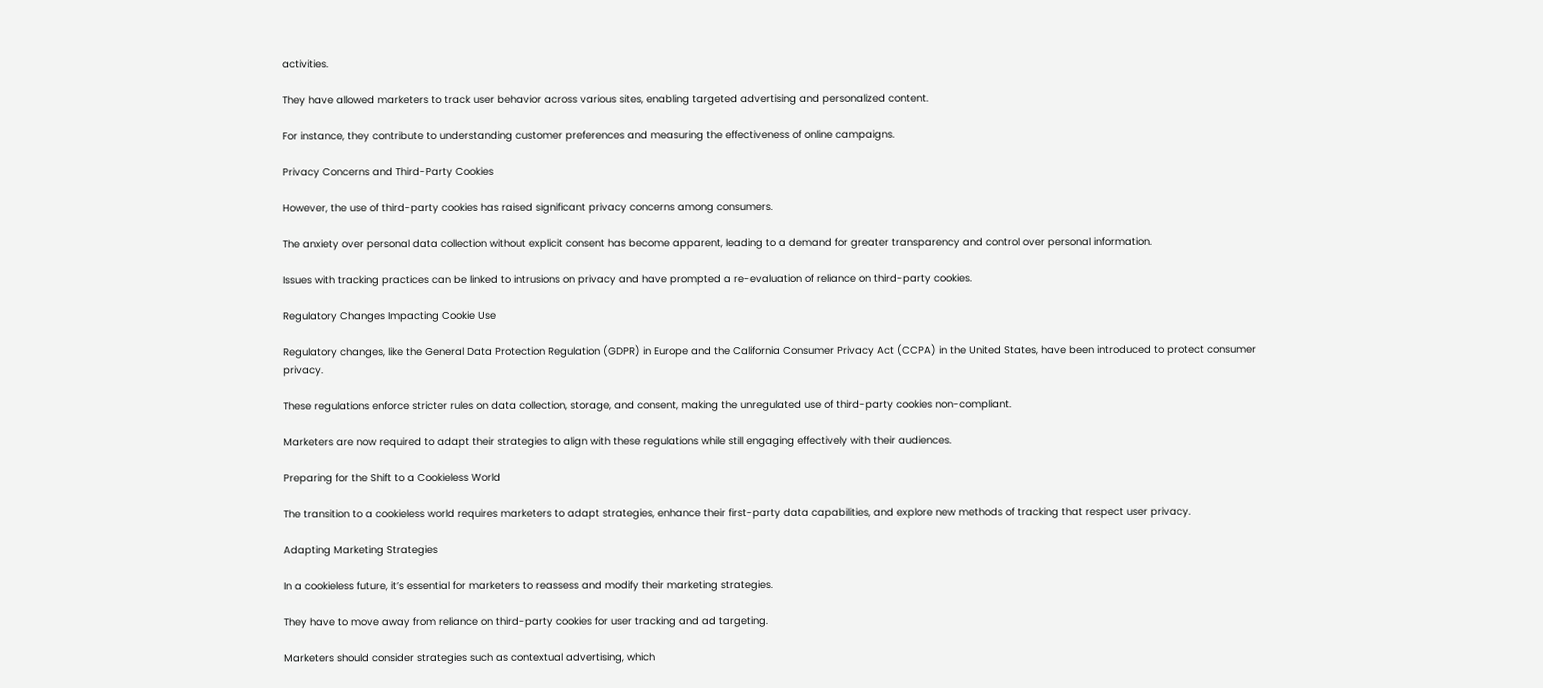activities.

They have allowed marketers to track user behavior across various sites, enabling targeted advertising and personalized content.

For instance, they contribute to understanding customer preferences and measuring the effectiveness of online campaigns.

Privacy Concerns and Third-Party Cookies

However, the use of third-party cookies has raised significant privacy concerns among consumers.

The anxiety over personal data collection without explicit consent has become apparent, leading to a demand for greater transparency and control over personal information.

Issues with tracking practices can be linked to intrusions on privacy and have prompted a re-evaluation of reliance on third-party cookies.

Regulatory Changes Impacting Cookie Use

Regulatory changes, like the General Data Protection Regulation (GDPR) in Europe and the California Consumer Privacy Act (CCPA) in the United States, have been introduced to protect consumer privacy.

These regulations enforce stricter rules on data collection, storage, and consent, making the unregulated use of third-party cookies non-compliant.

Marketers are now required to adapt their strategies to align with these regulations while still engaging effectively with their audiences.

Preparing for the Shift to a Cookieless World

The transition to a cookieless world requires marketers to adapt strategies, enhance their first-party data capabilities, and explore new methods of tracking that respect user privacy.

Adapting Marketing Strategies

In a cookieless future, it’s essential for marketers to reassess and modify their marketing strategies.

They have to move away from reliance on third-party cookies for user tracking and ad targeting.

Marketers should consider strategies such as contextual advertising, which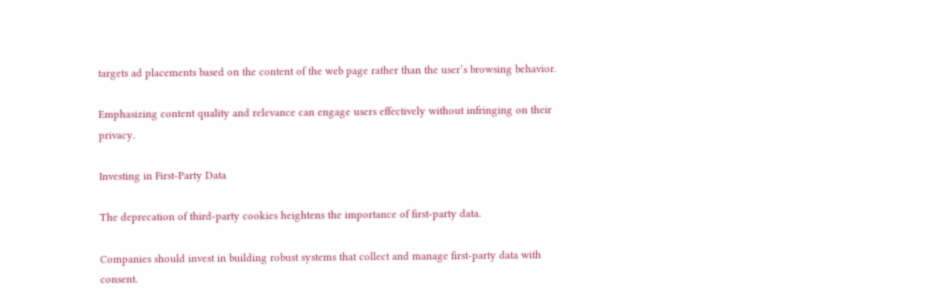targets ad placements based on the content of the web page rather than the user’s browsing behavior.

Emphasizing content quality and relevance can engage users effectively without infringing on their privacy.

Investing in First-Party Data

The deprecation of third-party cookies heightens the importance of first-party data.

Companies should invest in building robust systems that collect and manage first-party data with consent.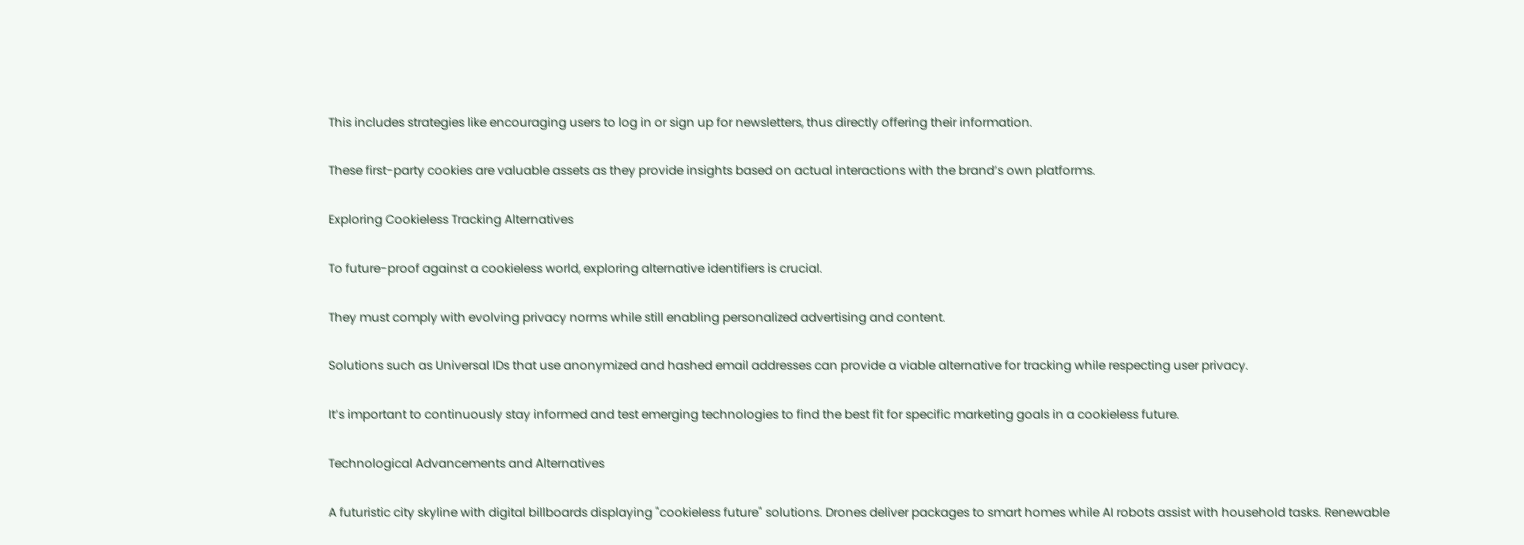This includes strategies like encouraging users to log in or sign up for newsletters, thus directly offering their information.

These first-party cookies are valuable assets as they provide insights based on actual interactions with the brand’s own platforms.

Exploring Cookieless Tracking Alternatives

To future-proof against a cookieless world, exploring alternative identifiers is crucial.

They must comply with evolving privacy norms while still enabling personalized advertising and content.

Solutions such as Universal IDs that use anonymized and hashed email addresses can provide a viable alternative for tracking while respecting user privacy.

It’s important to continuously stay informed and test emerging technologies to find the best fit for specific marketing goals in a cookieless future.

Technological Advancements and Alternatives

A futuristic city skyline with digital billboards displaying "cookieless future" solutions. Drones deliver packages to smart homes while AI robots assist with household tasks. Renewable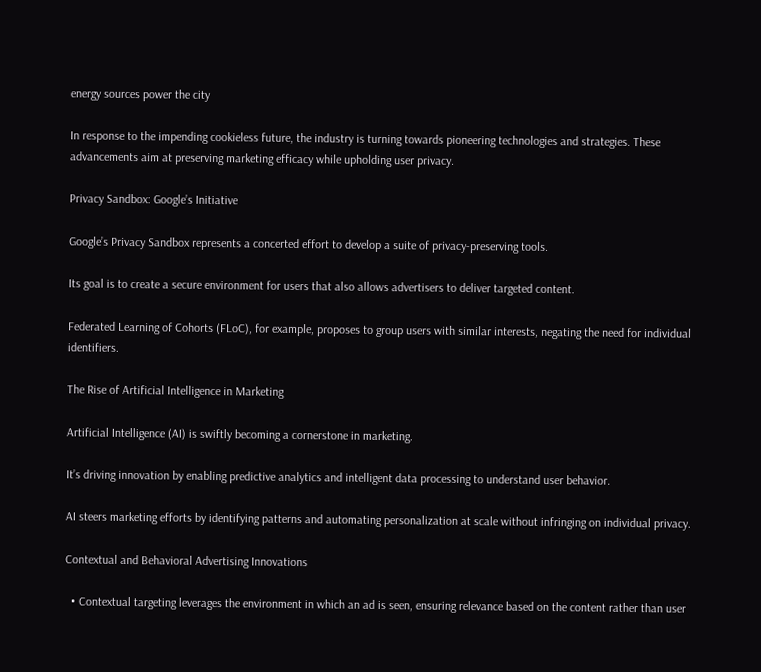energy sources power the city

In response to the impending cookieless future, the industry is turning towards pioneering technologies and strategies. These advancements aim at preserving marketing efficacy while upholding user privacy.

Privacy Sandbox: Google’s Initiative

Google’s Privacy Sandbox represents a concerted effort to develop a suite of privacy-preserving tools.

Its goal is to create a secure environment for users that also allows advertisers to deliver targeted content.

Federated Learning of Cohorts (FLoC), for example, proposes to group users with similar interests, negating the need for individual identifiers.

The Rise of Artificial Intelligence in Marketing

Artificial Intelligence (AI) is swiftly becoming a cornerstone in marketing.

It’s driving innovation by enabling predictive analytics and intelligent data processing to understand user behavior.

AI steers marketing efforts by identifying patterns and automating personalization at scale without infringing on individual privacy.

Contextual and Behavioral Advertising Innovations

  • Contextual targeting leverages the environment in which an ad is seen, ensuring relevance based on the content rather than user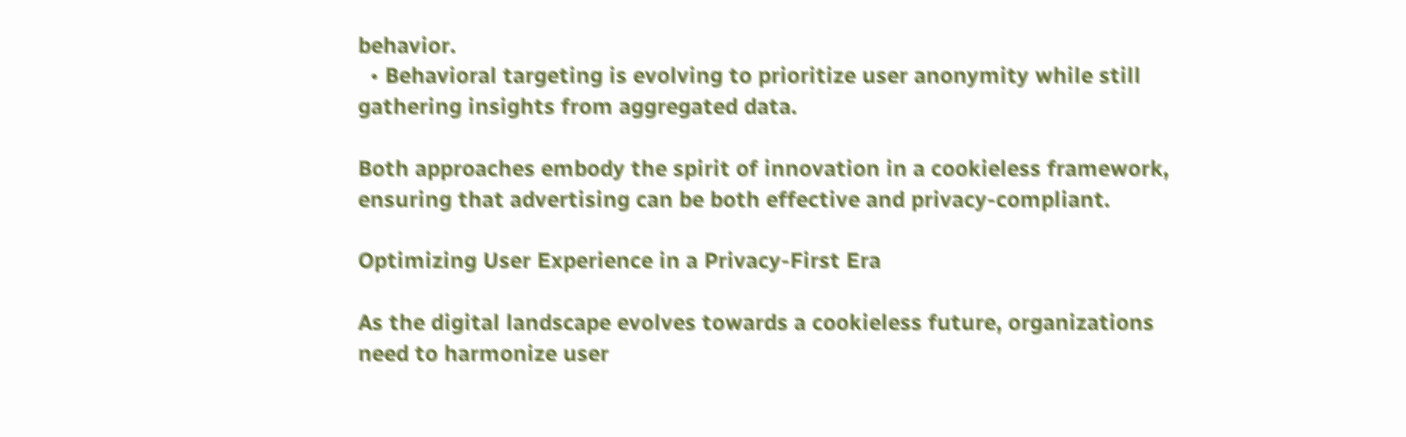behavior.
  • Behavioral targeting is evolving to prioritize user anonymity while still gathering insights from aggregated data.

Both approaches embody the spirit of innovation in a cookieless framework, ensuring that advertising can be both effective and privacy-compliant.

Optimizing User Experience in a Privacy-First Era

As the digital landscape evolves towards a cookieless future, organizations need to harmonize user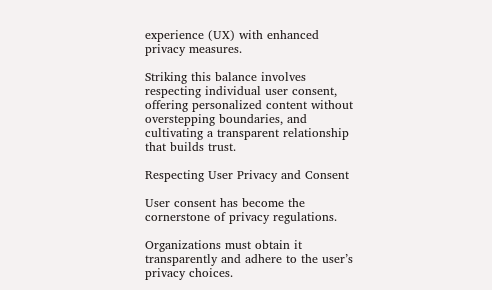experience (UX) with enhanced privacy measures.

Striking this balance involves respecting individual user consent, offering personalized content without overstepping boundaries, and cultivating a transparent relationship that builds trust.

Respecting User Privacy and Consent

User consent has become the cornerstone of privacy regulations.

Organizations must obtain it transparently and adhere to the user’s privacy choices.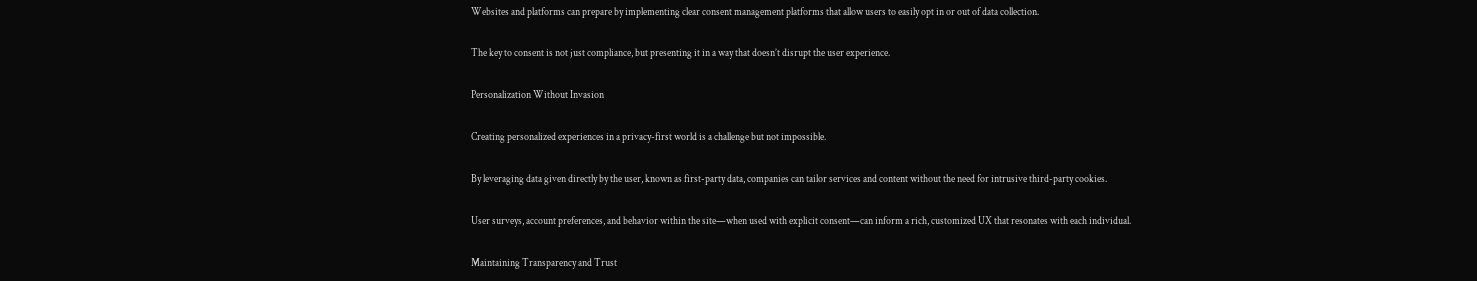Websites and platforms can prepare by implementing clear consent management platforms that allow users to easily opt in or out of data collection.

The key to consent is not just compliance, but presenting it in a way that doesn’t disrupt the user experience.

Personalization Without Invasion

Creating personalized experiences in a privacy-first world is a challenge but not impossible.

By leveraging data given directly by the user, known as first-party data, companies can tailor services and content without the need for intrusive third-party cookies.

User surveys, account preferences, and behavior within the site—when used with explicit consent—can inform a rich, customized UX that resonates with each individual.

Maintaining Transparency and Trust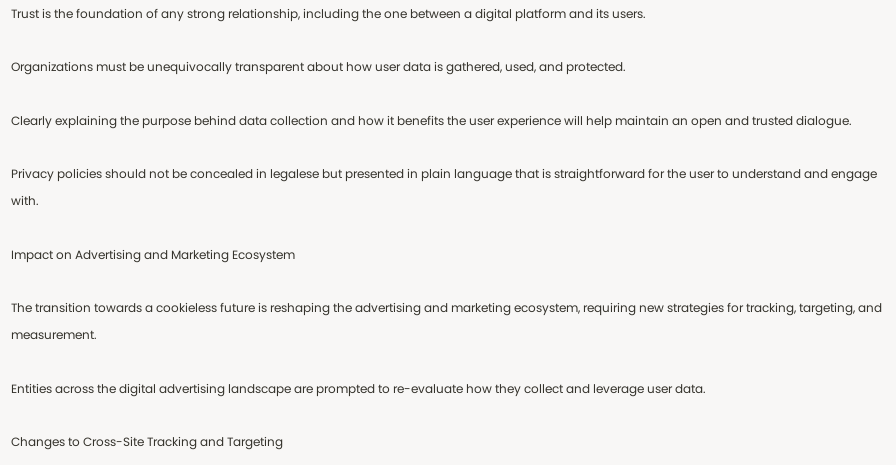Trust is the foundation of any strong relationship, including the one between a digital platform and its users.

Organizations must be unequivocally transparent about how user data is gathered, used, and protected.

Clearly explaining the purpose behind data collection and how it benefits the user experience will help maintain an open and trusted dialogue.

Privacy policies should not be concealed in legalese but presented in plain language that is straightforward for the user to understand and engage with.

Impact on Advertising and Marketing Ecosystem

The transition towards a cookieless future is reshaping the advertising and marketing ecosystem, requiring new strategies for tracking, targeting, and measurement.

Entities across the digital advertising landscape are prompted to re-evaluate how they collect and leverage user data.

Changes to Cross-Site Tracking and Targeting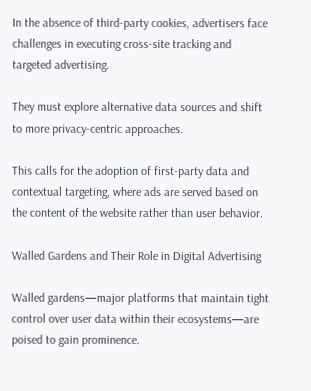In the absence of third-party cookies, advertisers face challenges in executing cross-site tracking and targeted advertising.

They must explore alternative data sources and shift to more privacy-centric approaches.

This calls for the adoption of first-party data and contextual targeting, where ads are served based on the content of the website rather than user behavior.

Walled Gardens and Their Role in Digital Advertising

Walled gardens—major platforms that maintain tight control over user data within their ecosystems—are poised to gain prominence.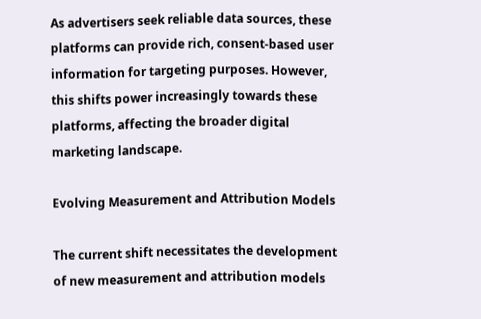As advertisers seek reliable data sources, these platforms can provide rich, consent-based user information for targeting purposes. However, this shifts power increasingly towards these platforms, affecting the broader digital marketing landscape.

Evolving Measurement and Attribution Models

The current shift necessitates the development of new measurement and attribution models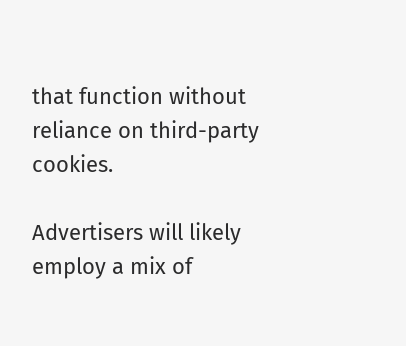that function without reliance on third-party cookies.

Advertisers will likely employ a mix of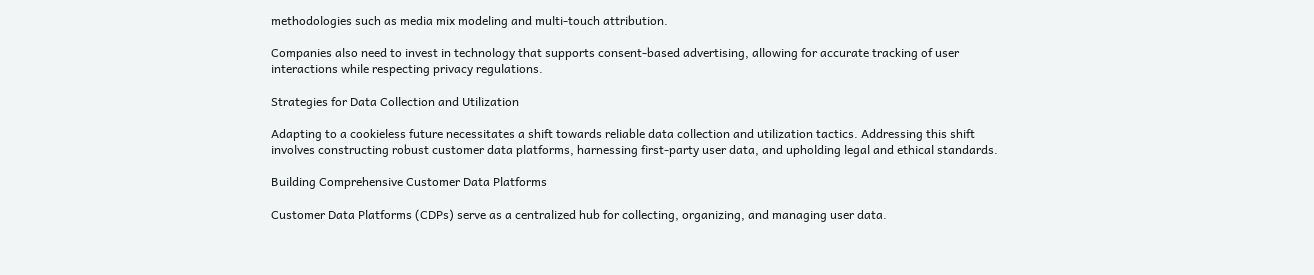methodologies such as media mix modeling and multi-touch attribution.

Companies also need to invest in technology that supports consent-based advertising, allowing for accurate tracking of user interactions while respecting privacy regulations.

Strategies for Data Collection and Utilization

Adapting to a cookieless future necessitates a shift towards reliable data collection and utilization tactics. Addressing this shift involves constructing robust customer data platforms, harnessing first-party user data, and upholding legal and ethical standards.

Building Comprehensive Customer Data Platforms

Customer Data Platforms (CDPs) serve as a centralized hub for collecting, organizing, and managing user data.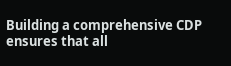Building a comprehensive CDP ensures that all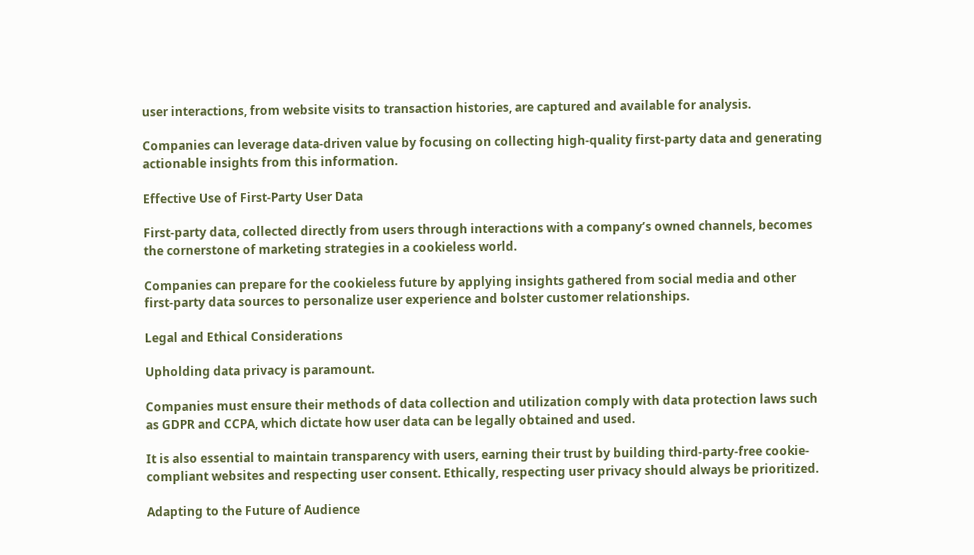user interactions, from website visits to transaction histories, are captured and available for analysis.

Companies can leverage data-driven value by focusing on collecting high-quality first-party data and generating actionable insights from this information.

Effective Use of First-Party User Data

First-party data, collected directly from users through interactions with a company’s owned channels, becomes the cornerstone of marketing strategies in a cookieless world.

Companies can prepare for the cookieless future by applying insights gathered from social media and other first-party data sources to personalize user experience and bolster customer relationships.

Legal and Ethical Considerations

Upholding data privacy is paramount.

Companies must ensure their methods of data collection and utilization comply with data protection laws such as GDPR and CCPA, which dictate how user data can be legally obtained and used.

It is also essential to maintain transparency with users, earning their trust by building third-party-free cookie-compliant websites and respecting user consent. Ethically, respecting user privacy should always be prioritized.

Adapting to the Future of Audience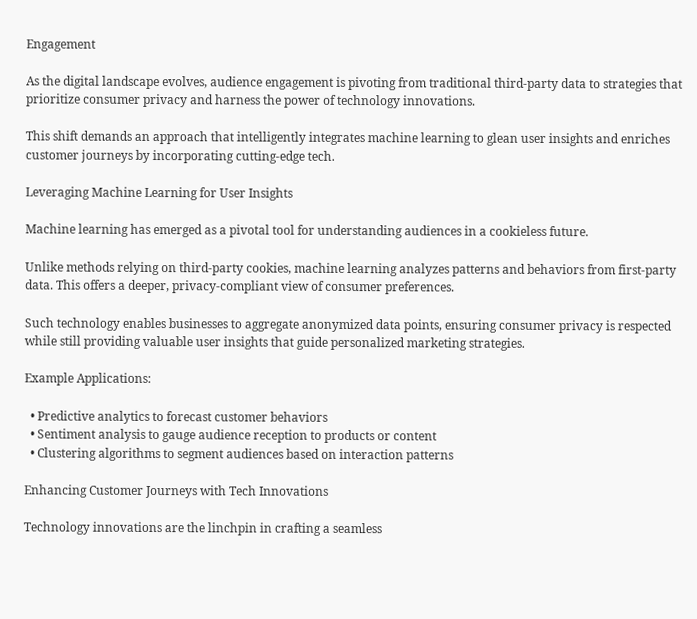Engagement

As the digital landscape evolves, audience engagement is pivoting from traditional third-party data to strategies that prioritize consumer privacy and harness the power of technology innovations.

This shift demands an approach that intelligently integrates machine learning to glean user insights and enriches customer journeys by incorporating cutting-edge tech.

Leveraging Machine Learning for User Insights

Machine learning has emerged as a pivotal tool for understanding audiences in a cookieless future.

Unlike methods relying on third-party cookies, machine learning analyzes patterns and behaviors from first-party data. This offers a deeper, privacy-compliant view of consumer preferences.

Such technology enables businesses to aggregate anonymized data points, ensuring consumer privacy is respected while still providing valuable user insights that guide personalized marketing strategies.

Example Applications:

  • Predictive analytics to forecast customer behaviors
  • Sentiment analysis to gauge audience reception to products or content
  • Clustering algorithms to segment audiences based on interaction patterns

Enhancing Customer Journeys with Tech Innovations

Technology innovations are the linchpin in crafting a seamless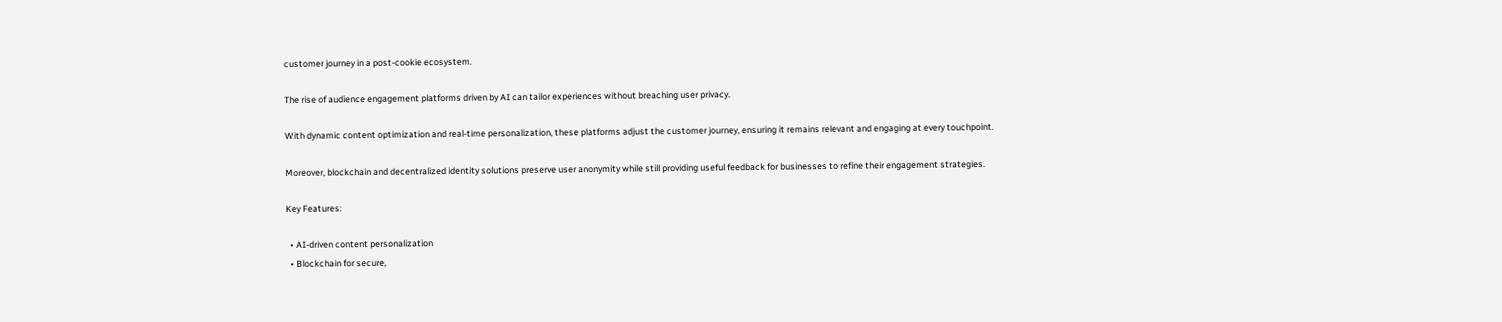customer journey in a post-cookie ecosystem.

The rise of audience engagement platforms driven by AI can tailor experiences without breaching user privacy.

With dynamic content optimization and real-time personalization, these platforms adjust the customer journey, ensuring it remains relevant and engaging at every touchpoint.

Moreover, blockchain and decentralized identity solutions preserve user anonymity while still providing useful feedback for businesses to refine their engagement strategies.

Key Features:

  • AI-driven content personalization
  • Blockchain for secure,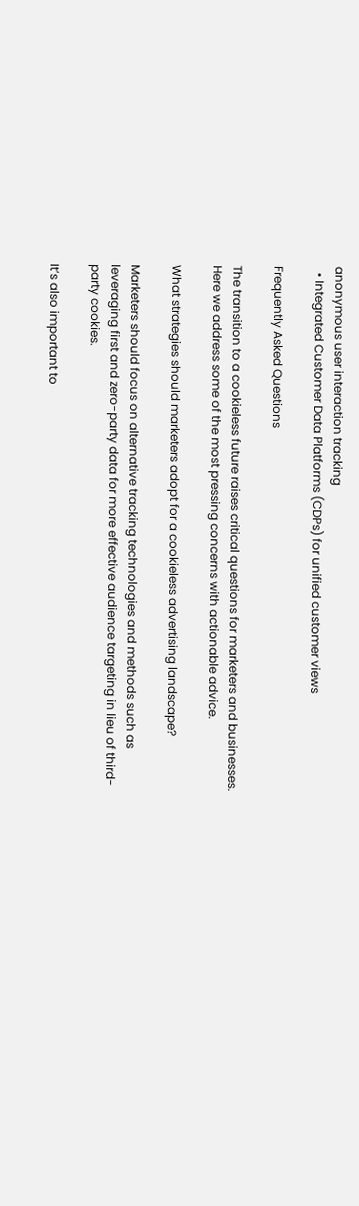anonymous user interaction tracking
  • Integrated Customer Data Platforms (CDPs) for unified customer views

Frequently Asked Questions

The transition to a cookieless future raises critical questions for marketers and businesses. Here we address some of the most pressing concerns with actionable advice.

What strategies should marketers adopt for a cookieless advertising landscape?

Marketers should focus on alternative tracking technologies and methods such as leveraging first and zero-party data for more effective audience targeting in lieu of third-party cookies.

It’s also important to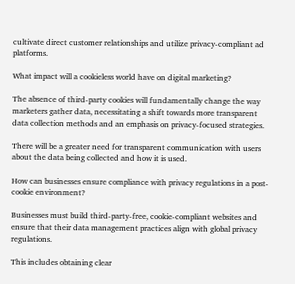cultivate direct customer relationships and utilize privacy-compliant ad platforms.

What impact will a cookieless world have on digital marketing?

The absence of third-party cookies will fundamentally change the way marketers gather data, necessitating a shift towards more transparent data collection methods and an emphasis on privacy-focused strategies.

There will be a greater need for transparent communication with users about the data being collected and how it is used.

How can businesses ensure compliance with privacy regulations in a post-cookie environment?

Businesses must build third-party-free, cookie-compliant websites and ensure that their data management practices align with global privacy regulations.

This includes obtaining clear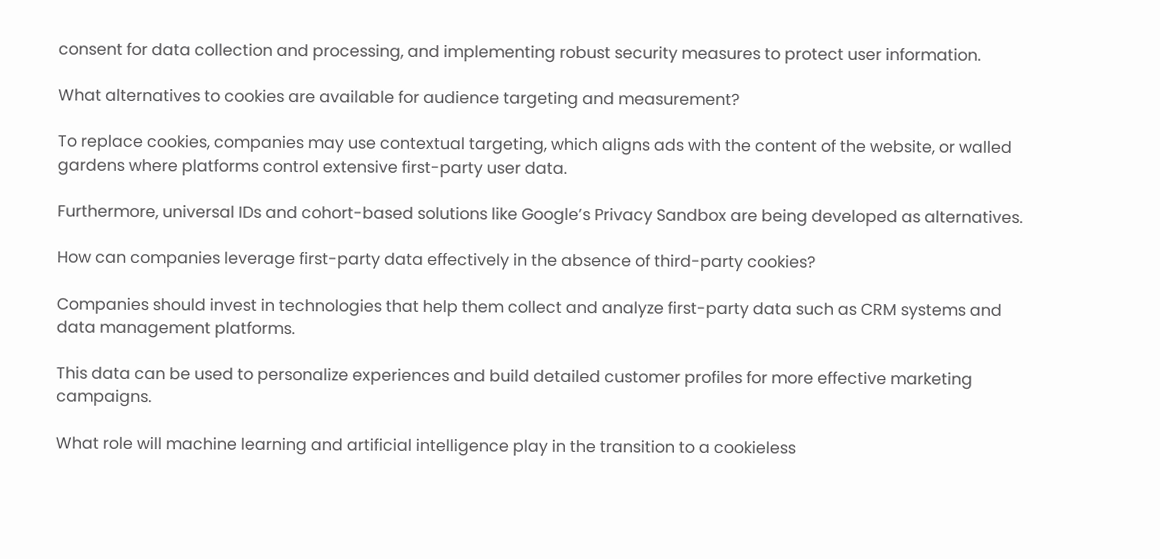consent for data collection and processing, and implementing robust security measures to protect user information.

What alternatives to cookies are available for audience targeting and measurement?

To replace cookies, companies may use contextual targeting, which aligns ads with the content of the website, or walled gardens where platforms control extensive first-party user data.

Furthermore, universal IDs and cohort-based solutions like Google’s Privacy Sandbox are being developed as alternatives.

How can companies leverage first-party data effectively in the absence of third-party cookies?

Companies should invest in technologies that help them collect and analyze first-party data such as CRM systems and data management platforms.

This data can be used to personalize experiences and build detailed customer profiles for more effective marketing campaigns.

What role will machine learning and artificial intelligence play in the transition to a cookieless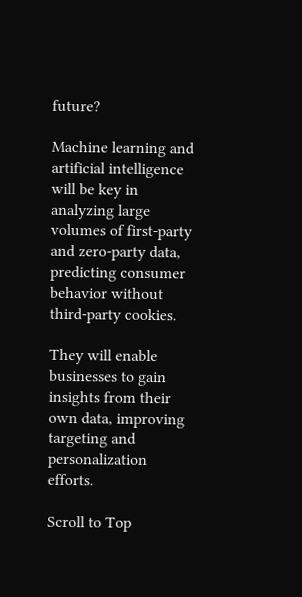future?

Machine learning and artificial intelligence will be key in analyzing large volumes of first-party and zero-party data, predicting consumer behavior without third-party cookies.

They will enable businesses to gain insights from their own data, improving targeting and personalization efforts.

Scroll to Top